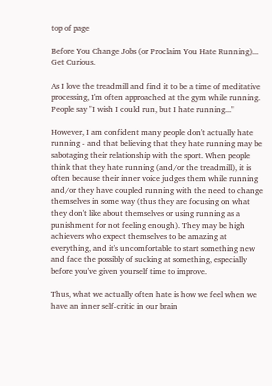top of page

Before You Change Jobs (or Proclaim You Hate Running)... Get Curious.

As I love the treadmill and find it to be a time of meditative processing, I'm often approached at the gym while running. People say "I wish I could run, but I hate running..."

However, I am confident many people don't actually hate running - and that believing that they hate running may be sabotaging their relationship with the sport. When people think that they hate running (and/or the treadmill), it is often because their inner voice judges them while running and/or they have coupled running with the need to change themselves in some way (thus they are focusing on what they don't like about themselves or using running as a punishment for not feeling enough). They may be high achievers who expect themselves to be amazing at everything, and it's uncomfortable to start something new and face the possibly of sucking at something, especially before you've given yourself time to improve.

Thus, what we actually often hate is how we feel when we have an inner self-critic in our brain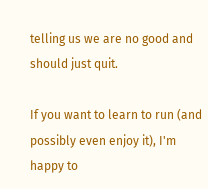telling us we are no good and should just quit.

If you want to learn to run (and possibly even enjoy it), I'm happy to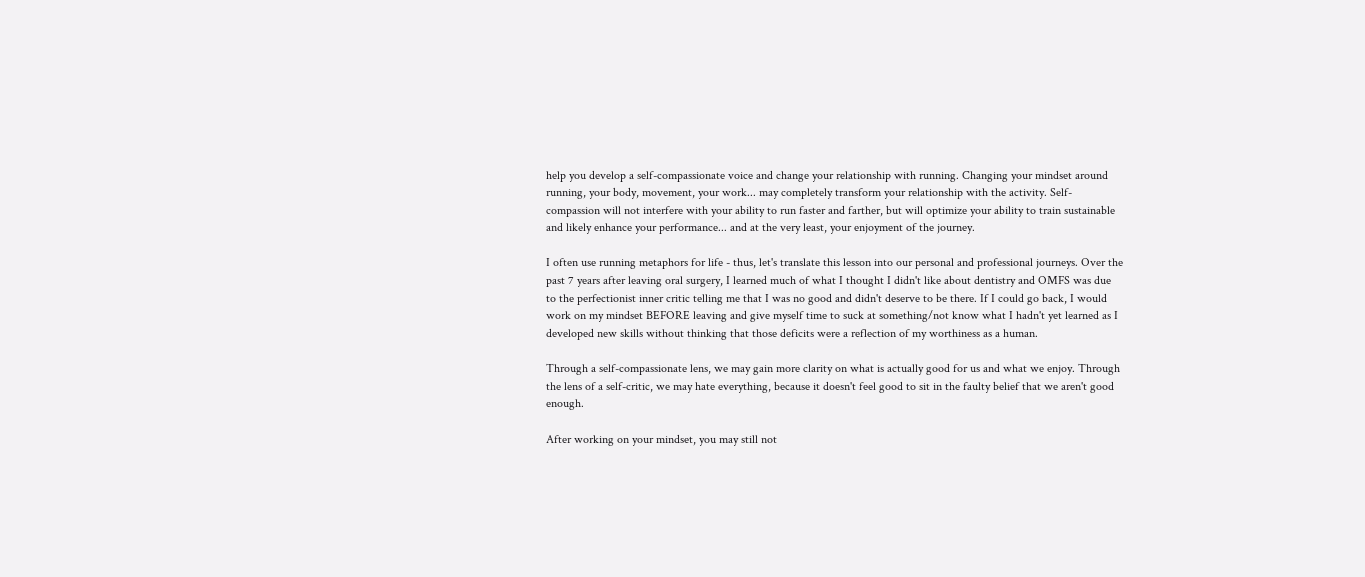help you develop a self-compassionate voice and change your relationship with running. Changing your mindset around running, your body, movement, your work... may completely transform your relationship with the activity. Self-compassion will not interfere with your ability to run faster and farther, but will optimize your ability to train sustainable and likely enhance your performance... and at the very least, your enjoyment of the journey.

I often use running metaphors for life - thus, let's translate this lesson into our personal and professional journeys. Over the past 7 years after leaving oral surgery, I learned much of what I thought I didn't like about dentistry and OMFS was due to the perfectionist inner critic telling me that I was no good and didn't deserve to be there. If I could go back, I would work on my mindset BEFORE leaving and give myself time to suck at something/not know what I hadn't yet learned as I developed new skills without thinking that those deficits were a reflection of my worthiness as a human.

Through a self-compassionate lens, we may gain more clarity on what is actually good for us and what we enjoy. Through the lens of a self-critic, we may hate everything, because it doesn't feel good to sit in the faulty belief that we aren't good enough.

After working on your mindset, you may still not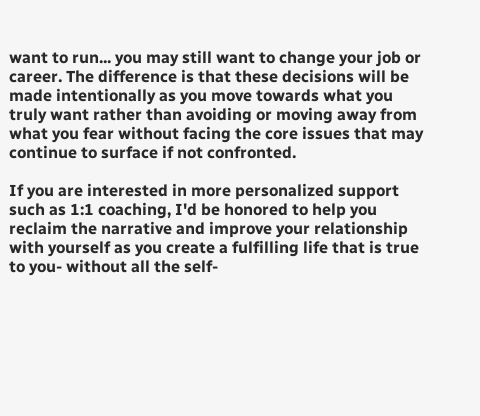want to run... you may still want to change your job or career. The difference is that these decisions will be made intentionally as you move towards what you truly want rather than avoiding or moving away from what you fear without facing the core issues that may continue to surface if not confronted.

If you are interested in more personalized support such as 1:1 coaching, I'd be honored to help you reclaim the narrative and improve your relationship with yourself as you create a fulfilling life that is true to you- without all the self-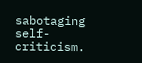sabotaging self-criticism.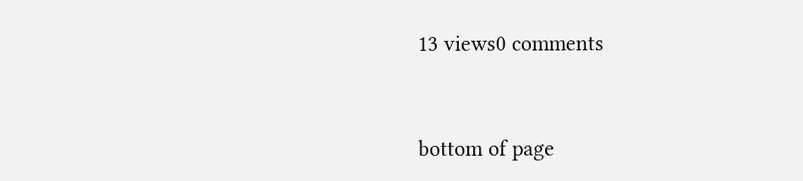13 views0 comments


bottom of page